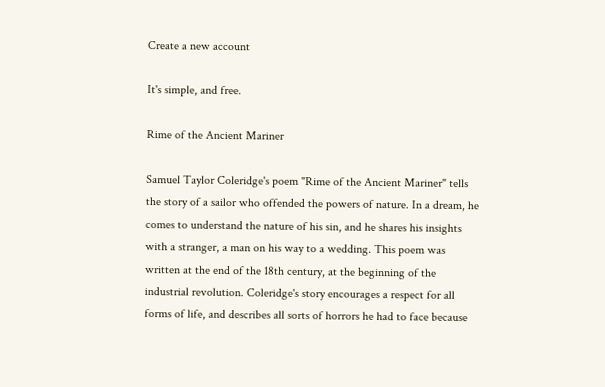Create a new account

It's simple, and free.

Rime of the Ancient Mariner

Samuel Taylor Coleridge's poem "Rime of the Ancient Mariner" tells the story of a sailor who offended the powers of nature. In a dream, he comes to understand the nature of his sin, and he shares his insights with a stranger, a man on his way to a wedding. This poem was written at the end of the 18th century, at the beginning of the industrial revolution. Coleridge's story encourages a respect for all forms of life, and describes all sorts of horrors he had to face because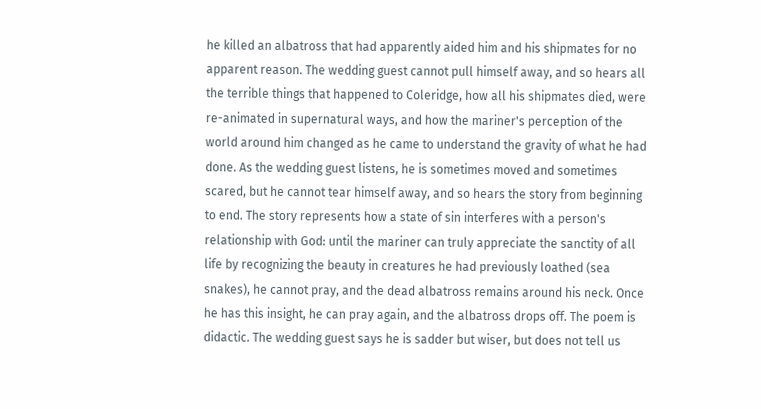he killed an albatross that had apparently aided him and his shipmates for no apparent reason. The wedding guest cannot pull himself away, and so hears all the terrible things that happened to Coleridge, how all his shipmates died, were re-animated in supernatural ways, and how the mariner's perception of the world around him changed as he came to understand the gravity of what he had done. As the wedding guest listens, he is sometimes moved and sometimes scared, but he cannot tear himself away, and so hears the story from beginning to end. The story represents how a state of sin interferes with a person's relationship with God: until the mariner can truly appreciate the sanctity of all life by recognizing the beauty in creatures he had previously loathed (sea snakes), he cannot pray, and the dead albatross remains around his neck. Once he has this insight, he can pray again, and the albatross drops off. The poem is didactic. The wedding guest says he is sadder but wiser, but does not tell us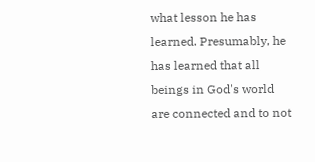what lesson he has learned. Presumably, he has learned that all beings in God's world are connected and to not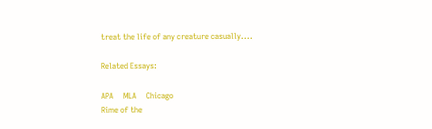treat the life of any creature casually....

Related Essays:

APA     MLA     Chicago
Rime of the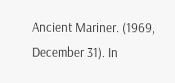Ancient Mariner. (1969, December 31). In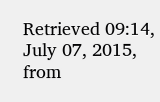Retrieved 09:14, July 07, 2015, from